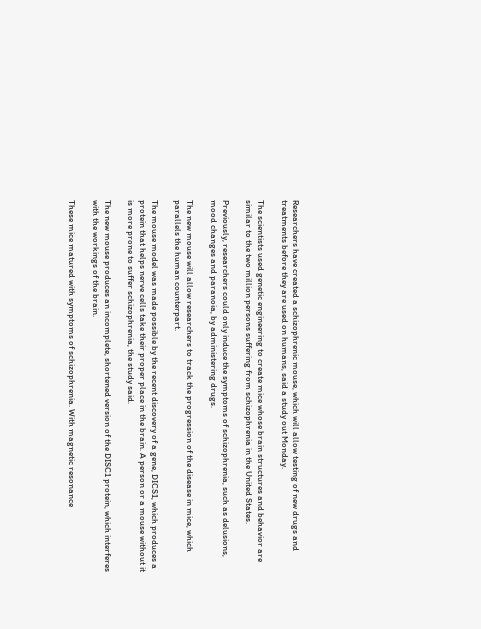Researchers have created a schizophrenic mouse, which will allow testing of new drugs and treatments before they are used on humans, said a study out Monday.

The scientists used genetic engineering to create mice whose brain structures and behavior are similar to the two million persons suffering from schizophrenia in the United States.

Previously, researchers could only induce the symptoms of schizophrenia, such as delusions, mood changes and paranoia, by administering drugs.

The new mouse will allow researchers to track the progression of the disease in mice, which parallels the human counterpart.

The mouse model was made possible by the recent discovery of a gene, DICS1, which produces a protein that helps nerve cells take their proper place in the brain. A person or a mouse without it is more prone to suffer schizophrenia, the study said.

The new mouse produces an incomplete, shortened version of the DISC1 protein, which interferes with the workings of the brain.

These mice matured with symptoms of schizophrenia. With magnetic resonance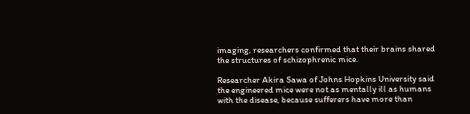imaging, researchers confirmed that their brains shared the structures of schizophrenic mice.

Researcher Akira Sawa of Johns Hopkins University said the engineered mice were not as mentally ill as humans with the disease, because sufferers have more than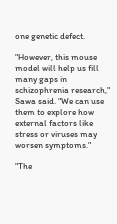one genetic defect.

"However, this mouse model will help us fill many gaps in schizophrenia research," Sawa said. "We can use them to explore how external factors like stress or viruses may worsen symptoms."

"The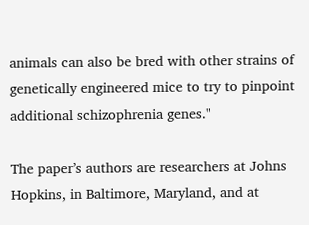animals can also be bred with other strains of genetically engineered mice to try to pinpoint additional schizophrenia genes."

The paper’s authors are researchers at Johns Hopkins, in Baltimore, Maryland, and at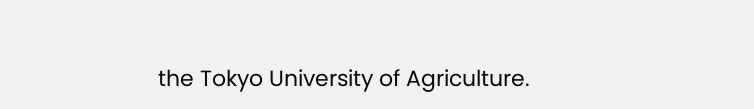the Tokyo University of Agriculture.